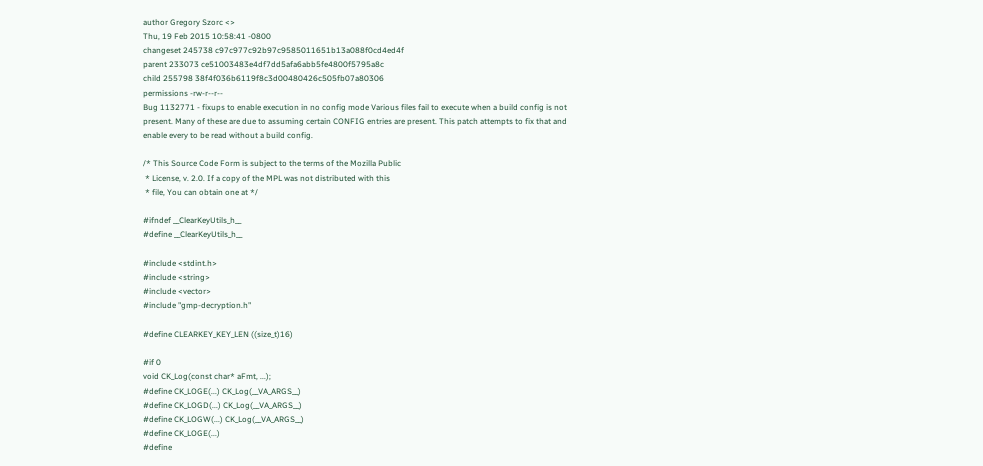author Gregory Szorc <>
Thu, 19 Feb 2015 10:58:41 -0800
changeset 245738 c97c977c92b97c9585011651b13a088f0cd4ed4f
parent 233073 ce51003483e4df7dd5afa6abb5fe4800f5795a8c
child 255798 38f4f036b6119f8c3d00480426c505fb07a80306
permissions -rw-r--r--
Bug 1132771 - fixups to enable execution in no config mode Various files fail to execute when a build config is not present. Many of these are due to assuming certain CONFIG entries are present. This patch attempts to fix that and enable every to be read without a build config.

/* This Source Code Form is subject to the terms of the Mozilla Public
 * License, v. 2.0. If a copy of the MPL was not distributed with this
 * file, You can obtain one at */

#ifndef __ClearKeyUtils_h__
#define __ClearKeyUtils_h__

#include <stdint.h>
#include <string>
#include <vector>
#include "gmp-decryption.h"

#define CLEARKEY_KEY_LEN ((size_t)16)

#if 0
void CK_Log(const char* aFmt, ...);
#define CK_LOGE(...) CK_Log(__VA_ARGS__)
#define CK_LOGD(...) CK_Log(__VA_ARGS__)
#define CK_LOGW(...) CK_Log(__VA_ARGS__)
#define CK_LOGE(...)
#define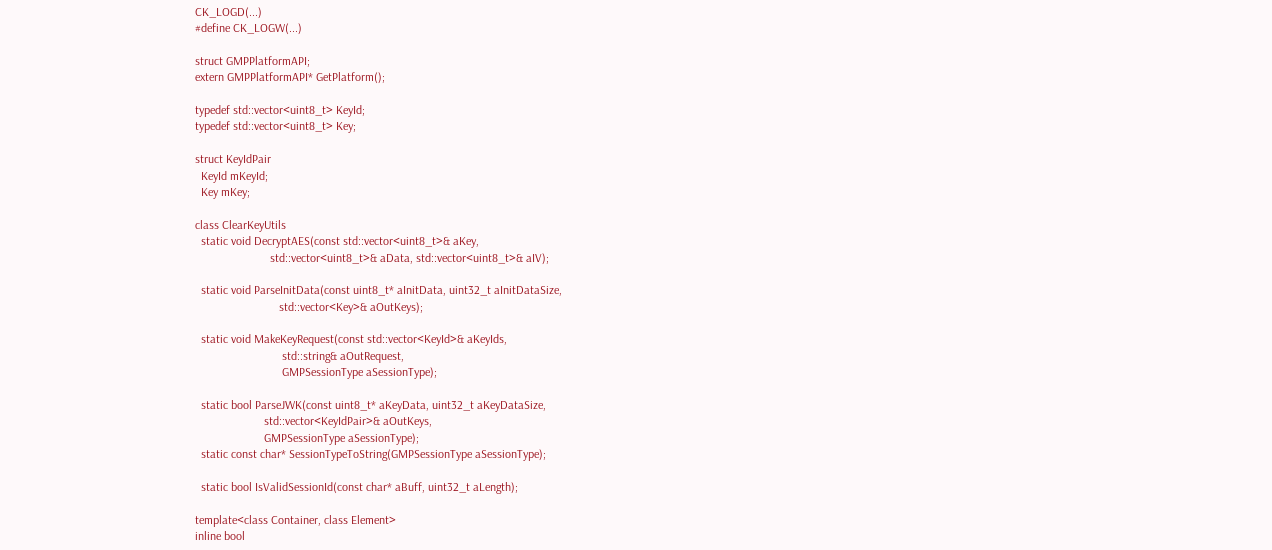CK_LOGD(...)
#define CK_LOGW(...)

struct GMPPlatformAPI;
extern GMPPlatformAPI* GetPlatform();

typedef std::vector<uint8_t> KeyId;
typedef std::vector<uint8_t> Key;

struct KeyIdPair
  KeyId mKeyId;
  Key mKey;

class ClearKeyUtils
  static void DecryptAES(const std::vector<uint8_t>& aKey,
                         std::vector<uint8_t>& aData, std::vector<uint8_t>& aIV);

  static void ParseInitData(const uint8_t* aInitData, uint32_t aInitDataSize,
                            std::vector<Key>& aOutKeys);

  static void MakeKeyRequest(const std::vector<KeyId>& aKeyIds,
                             std::string& aOutRequest,
                             GMPSessionType aSessionType);

  static bool ParseJWK(const uint8_t* aKeyData, uint32_t aKeyDataSize,
                       std::vector<KeyIdPair>& aOutKeys,
                       GMPSessionType aSessionType);
  static const char* SessionTypeToString(GMPSessionType aSessionType);

  static bool IsValidSessionId(const char* aBuff, uint32_t aLength);

template<class Container, class Element>
inline bool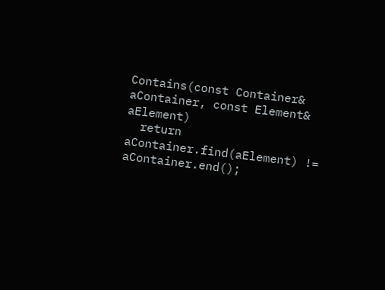Contains(const Container& aContainer, const Element& aElement)
  return aContainer.find(aElement) != aContainer.end();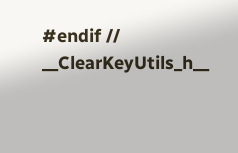#endif // __ClearKeyUtils_h__